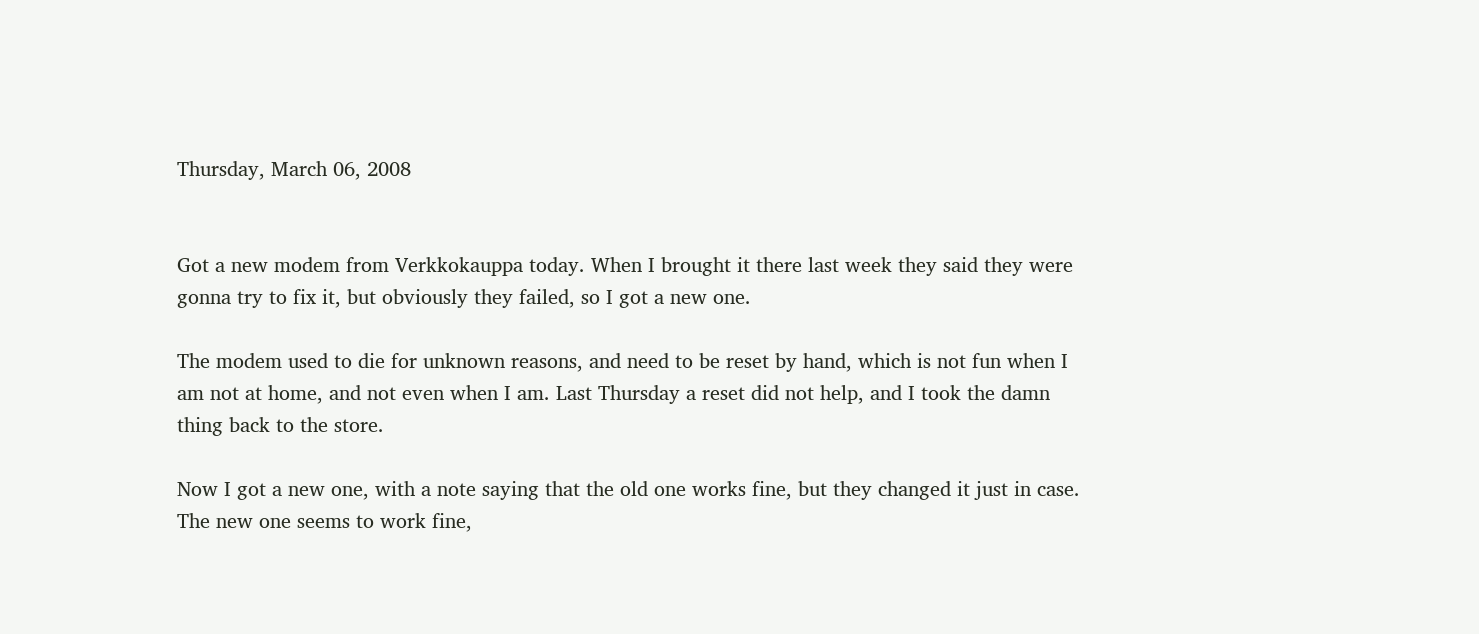Thursday, March 06, 2008


Got a new modem from Verkkokauppa today. When I brought it there last week they said they were gonna try to fix it, but obviously they failed, so I got a new one.

The modem used to die for unknown reasons, and need to be reset by hand, which is not fun when I am not at home, and not even when I am. Last Thursday a reset did not help, and I took the damn thing back to the store.

Now I got a new one, with a note saying that the old one works fine, but they changed it just in case. The new one seems to work fine,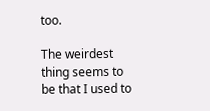too.

The weirdest thing seems to be that I used to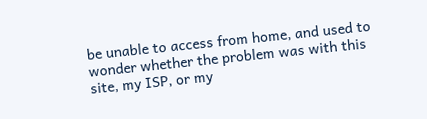be unable to access from home, and used to wonder whether the problem was with this site, my ISP, or my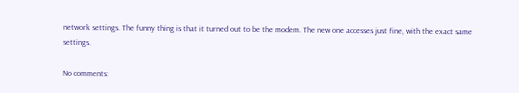network settings. The funny thing is that it turned out to be the modem. The new one accesses just fine, with the exact same settings.

No comments: